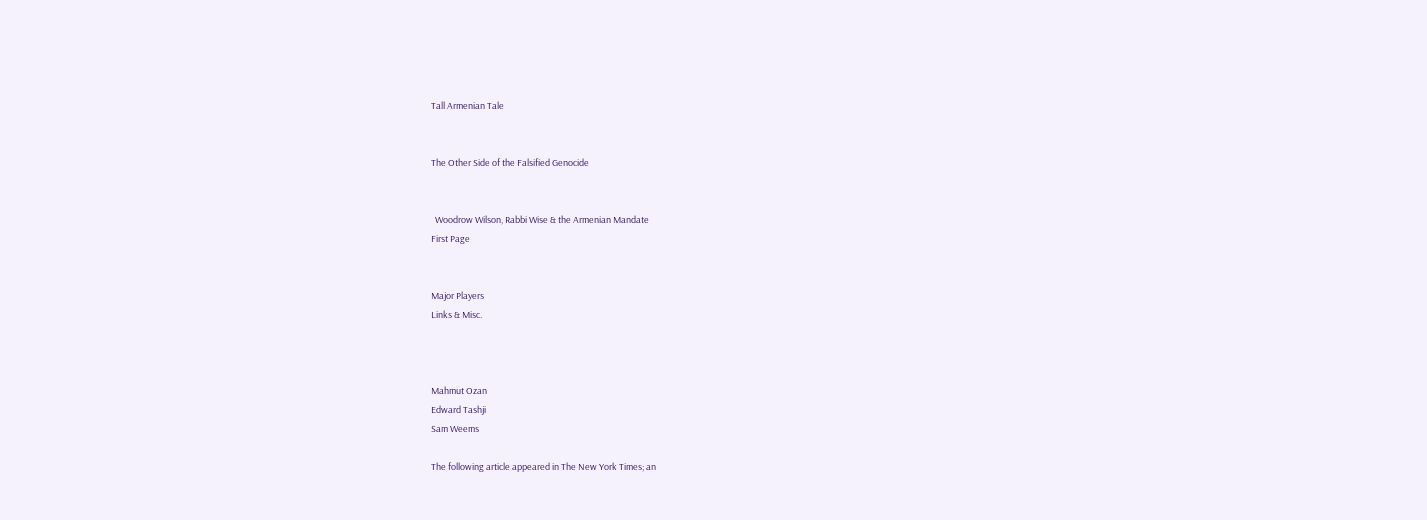Tall Armenian Tale


The Other Side of the Falsified Genocide


  Woodrow Wilson, Rabbi Wise & the Armenian Mandate
First Page


Major Players
Links & Misc.



Mahmut Ozan
Edward Tashji
Sam Weems

The following article appeared in The New York Times; an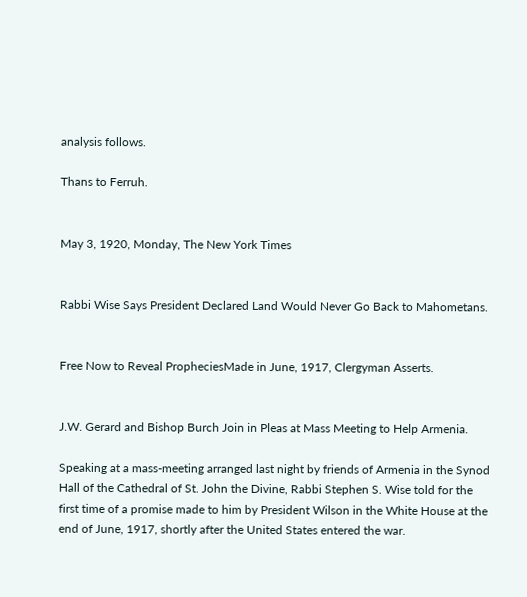analysis follows.

Thans to Ferruh.


May 3, 1920, Monday, The New York Times


Rabbi Wise Says President Declared Land Would Never Go Back to Mahometans.


Free Now to Reveal PropheciesMade in June, 1917, Clergyman Asserts.


J.W. Gerard and Bishop Burch Join in Pleas at Mass Meeting to Help Armenia.

Speaking at a mass-meeting arranged last night by friends of Armenia in the Synod Hall of the Cathedral of St. John the Divine, Rabbi Stephen S. Wise told for the first time of a promise made to him by President Wilson in the White House at the end of June, 1917, shortly after the United States entered the war.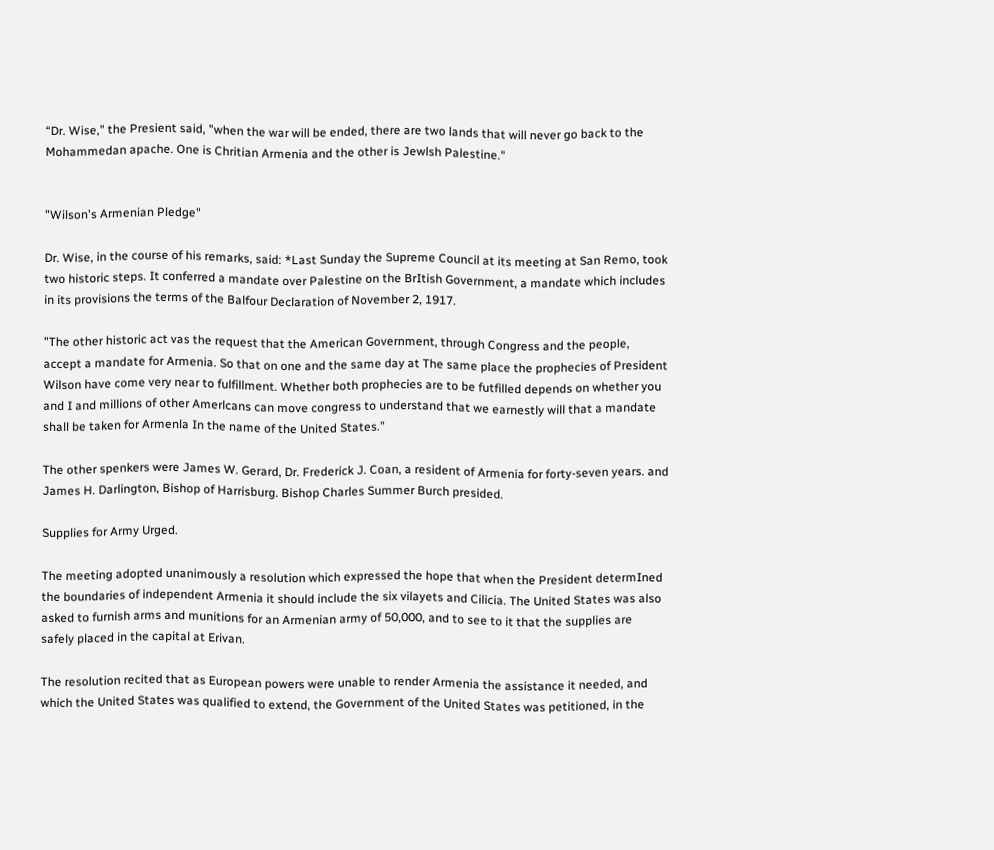“Dr. Wise," the Presient said, "when the war will be ended, there are two lands that will never go back to the Mohammedan apache. One is Chritian Armenia and the other is Jewlsh Palestine."


"Wilson's Armenian Pledge"

Dr. Wise, in the course of his remarks, said: *Last Sunday the Supreme Council at its meeting at San Remo, took two historic steps. It conferred a mandate over Palestine on the BrItish Government, a mandate which includes in its provisions the terms of the Balfour Declaration of November 2, 1917.

"The other historic act vas the request that the American Government, through Congress and the people, accept a mandate for Armenia. So that on one and the same day at The same place the prophecies of President Wilson have come very near to fulfillment. Whether both prophecies are to be futfilled depends on whether you and I and millions of other Amerlcans can move congress to understand that we earnestly will that a mandate shall be taken for Armenla In the name of the United States.”

The other spenkers were James W. Gerard, Dr. Frederick J. Coan, a resident of Armenia for forty-seven years. and James H. Darlington, Bishop of Harrisburg. Bishop Charles Summer Burch presided.

Supplies for Army Urged.

The meeting adopted unanimously a resolution which expressed the hope that when the President determIned the boundaries of independent Armenia it should include the six vilayets and Cilicia. The United States was also asked to furnish arms and munitions for an Armenian army of 50,000, and to see to it that the supplies are safely placed in the capital at Erivan.

The resolution recited that as European powers were unable to render Armenia the assistance it needed, and which the United States was qualified to extend, the Government of the United States was petitioned, in the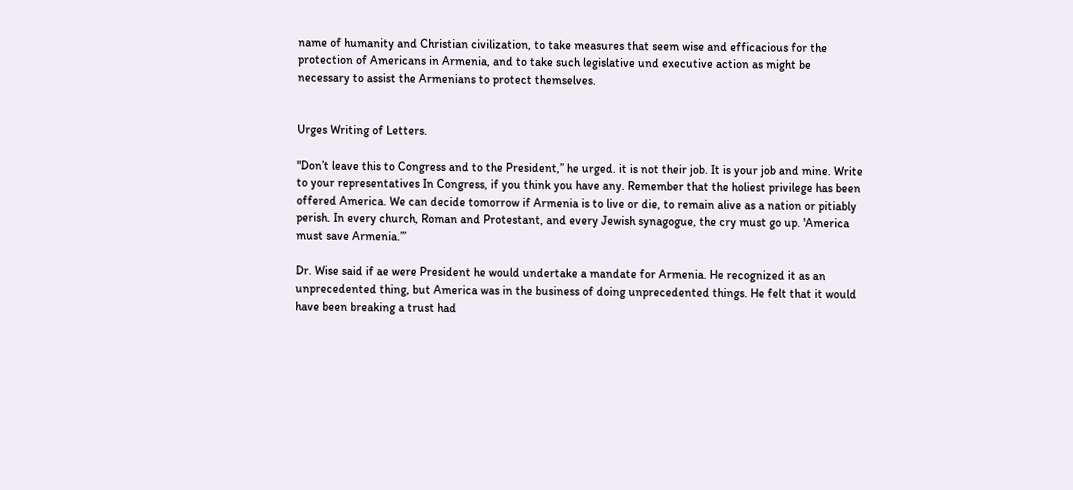name of humanity and Christian civilization, to take measures that seem wise and efficacious for the protection of Americans in Armenia, and to take such legislative und executive action as might be necessary to assist the Armenians to protect themselves.


Urges Writing of Letters.

"Don’t leave this to Congress and to the President,” he urged. it is not their job. It is your job and mine. Write to your representatives In Congress, if you think you have any. Remember that the holiest privilege has been offered America. We can decide tomorrow if Armenia is to live or die, to remain alive as a nation or pitiably perish. In every church, Roman and Protestant, and every Jewish synagogue, the cry must go up. 'America must save Armenia.’”

Dr. Wise said if ae were President he would undertake a mandate for Armenia. He recognized it as an unprecedented thing, but America was in the business of doing unprecedented things. He felt that it would have been breaking a trust had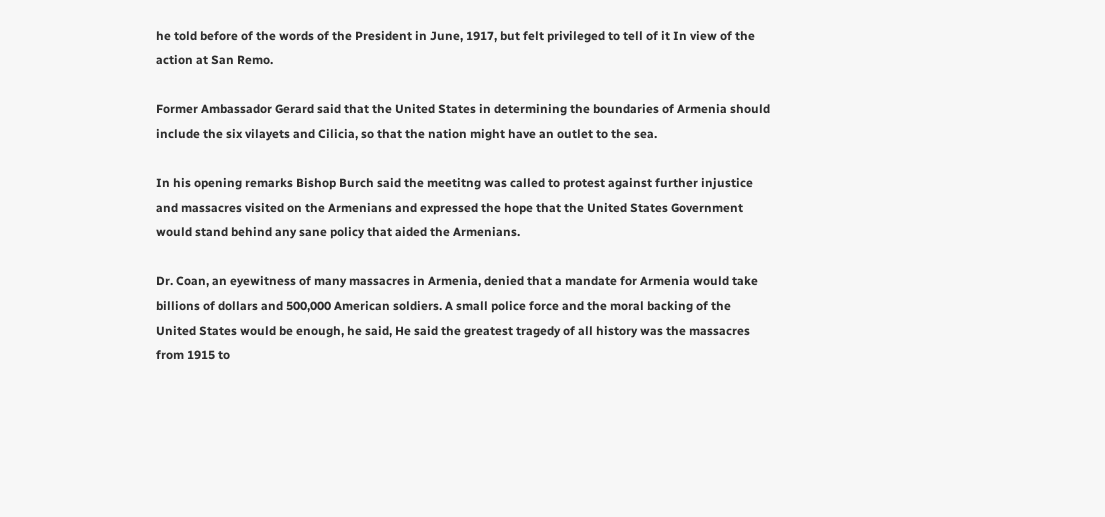he told before of the words of the President in June, 1917, but felt privileged to tell of it In view of the action at San Remo.

Former Ambassador Gerard said that the United States in determining the boundaries of Armenia should include the six vilayets and Cilicia, so that the nation might have an outlet to the sea.

In his opening remarks Bishop Burch said the meetitng was called to protest against further injustice and massacres visited on the Armenians and expressed the hope that the United States Government would stand behind any sane policy that aided the Armenians.

Dr. Coan, an eyewitness of many massacres in Armenia, denied that a mandate for Armenia would take billions of dollars and 500,000 American soldiers. A small police force and the moral backing of the United States would be enough, he said, He said the greatest tragedy of all history was the massacres from 1915 to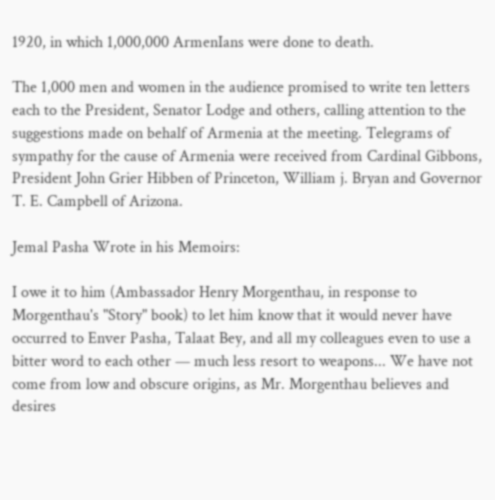1920, in which 1,000,000 ArmenIans were done to death.

The 1,000 men and women in the audience promised to write ten letters each to the President, Senator Lodge and others, calling attention to the suggestions made on behalf of Armenia at the meeting. Telegrams of sympathy for the cause of Armenia were received from Cardinal Gibbons, President John Grier Hibben of Princeton, William j. Bryan and Governor T. E. Campbell of Arizona.

Jemal Pasha Wrote in his Memoirs:

I owe it to him (Ambassador Henry Morgenthau, in response to Morgenthau's "Story" book) to let him know that it would never have occurred to Enver Pasha, Talaat Bey, and all my colleagues even to use a bitter word to each other — much less resort to weapons... We have not come from low and obscure origins, as Mr. Morgenthau believes and desires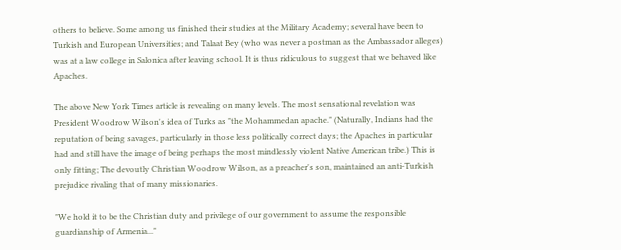others to believe. Some among us finished their studies at the Military Academy; several have been to Turkish and European Universities; and Talaat Bey (who was never a postman as the Ambassador alleges) was at a law college in Salonica after leaving school. It is thus ridiculous to suggest that we behaved like Apaches.

The above New York Times article is revealing on many levels. The most sensational revelation was President Woodrow Wilson's idea of Turks as "the Mohammedan apache." (Naturally, Indians had the reputation of being savages, particularly in those less politically correct days; the Apaches in particular had and still have the image of being perhaps the most mindlessly violent Native American tribe.) This is only fitting; The devoutly Christian Woodrow Wilson, as a preacher's son, maintained an anti-Turkish prejudice rivaling that of many missionaries.

"We hold it to be the Christian duty and privilege of our government to assume the responsible guardianship of Armenia..."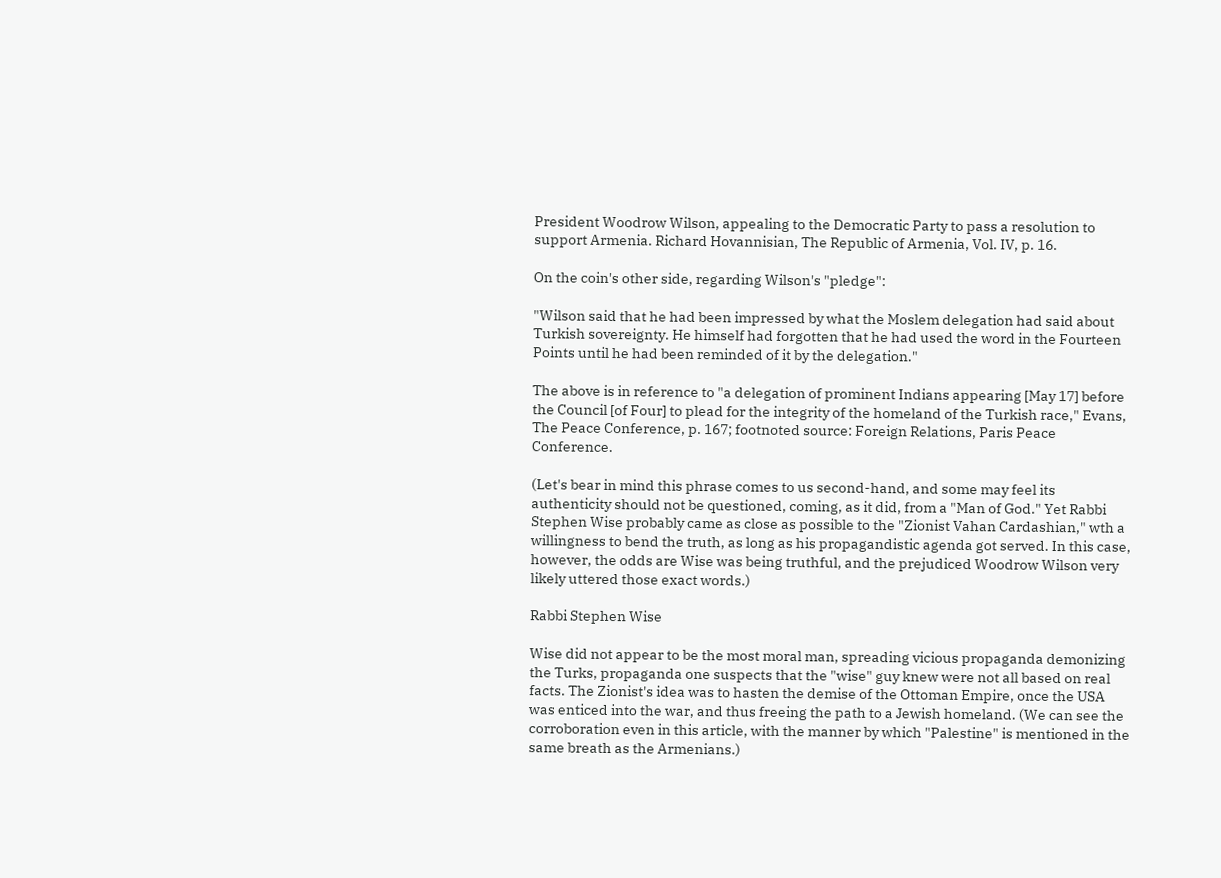President Woodrow Wilson, appealing to the Democratic Party to pass a resolution to support Armenia. Richard Hovannisian, The Republic of Armenia, Vol. IV, p. 16.

On the coin's other side, regarding Wilson's "pledge":

"Wilson said that he had been impressed by what the Moslem delegation had said about Turkish sovereignty. He himself had forgotten that he had used the word in the Fourteen Points until he had been reminded of it by the delegation."

The above is in reference to "a delegation of prominent Indians appearing [May 17] before the Council [of Four] to plead for the integrity of the homeland of the Turkish race," Evans, The Peace Conference, p. 167; footnoted source: Foreign Relations, Paris Peace Conference.

(Let's bear in mind this phrase comes to us second-hand, and some may feel its authenticity should not be questioned, coming, as it did, from a "Man of God." Yet Rabbi Stephen Wise probably came as close as possible to the "Zionist Vahan Cardashian," wth a willingness to bend the truth, as long as his propagandistic agenda got served. In this case, however, the odds are Wise was being truthful, and the prejudiced Woodrow Wilson very likely uttered those exact words.)

Rabbi Stephen Wise

Wise did not appear to be the most moral man, spreading vicious propaganda demonizing the Turks, propaganda one suspects that the "wise" guy knew were not all based on real facts. The Zionist's idea was to hasten the demise of the Ottoman Empire, once the USA was enticed into the war, and thus freeing the path to a Jewish homeland. (We can see the corroboration even in this article, with the manner by which "Palestine" is mentioned in the same breath as the Armenians.)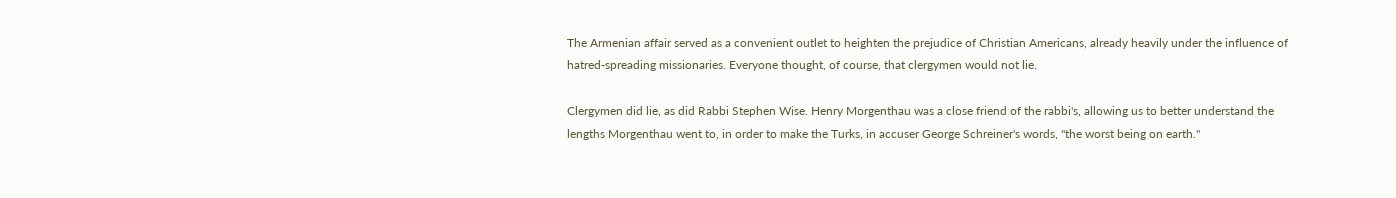The Armenian affair served as a convenient outlet to heighten the prejudice of Christian Americans, already heavily under the influence of hatred-spreading missionaries. Everyone thought, of course, that clergymen would not lie.

Clergymen did lie, as did Rabbi Stephen Wise. Henry Morgenthau was a close friend of the rabbi's, allowing us to better understand the lengths Morgenthau went to, in order to make the Turks, in accuser George Schreiner's words, "the worst being on earth."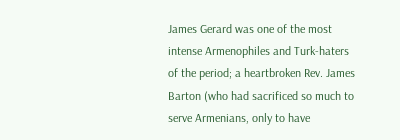James Gerard was one of the most intense Armenophiles and Turk-haters of the period; a heartbroken Rev. James  Barton (who had sacrificed so much to serve Armenians, only to have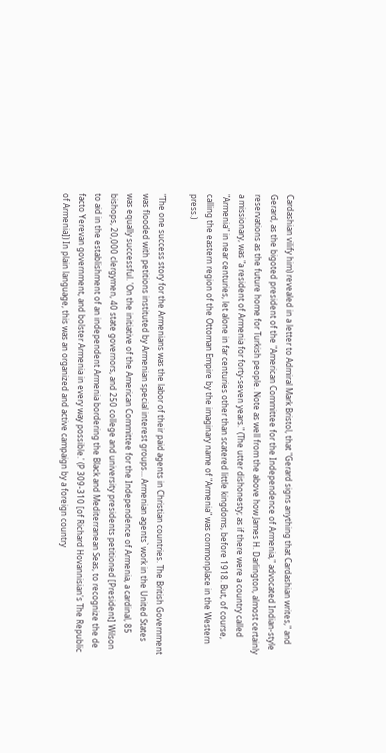Cardashian vilify him) revealed in a letter to Admiral Mark Bristol, that "Gerard signs anything that Cardashian writes," and Gerard, as the bigoted president of the "American Committee for the Independence of Armenia," advocated Indian-style reservations as the future home for Turkish people. Note as well from the above how James H. Darlington, almost certainly a missionary, was "a resident of Armenia for forty-seven years." (The utter dishonesty; as if there were a country called "Armenia" in near centuries, let alone in far centuries other than scatered little kingdoms, before 1918. But, of course, calling the eastern region of the Ottoman Empire by the imaginary name of "Armenia" was commonplace in the Western press.)

"The one success story for the Armenians was the labor of their paid agents in Christian countries. The British Government was flooded with petitions instituted by Armenian special interest groups... Armenian agents` work in the United States was equally successful. 'On the initiative of the American Committee for the Independence of Armenia, a cardinal, 85 bishops, 20,000 clergymen, 40 state governors, and 250 college and university presidents petitioned [President] Wilson to aid in the establishment of an independent Armenia bordering the Black and Mediterranean Seas, to recognize the de facto Yerevan government, and bolster Armenia in every way possible.' (P 309-310 [of Richard Hovannisian's The Republic of Armenia]) In plain language, this was an organized and active campaign by a foreign country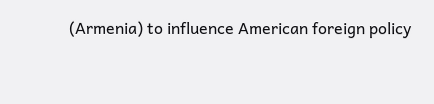(Armenia) to influence American foreign policy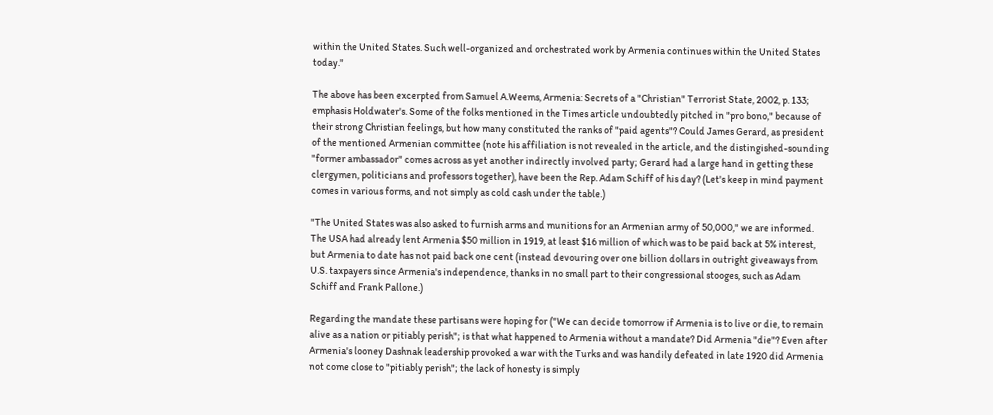within the United States. Such well-organized and orchestrated work by Armenia continues within the United States today."

The above has been excerpted from Samuel A.Weems, Armenia: Secrets of a "Christian" Terrorist State, 2002, p. 133; emphasis Holdwater's. Some of the folks mentioned in the Times article undoubtedly pitched in "pro bono," because of their strong Christian feelings, but how many constituted the ranks of "paid agents"? Could James Gerard, as president of the mentioned Armenian committee (note his affiliation is not revealed in the article, and the distingished-sounding "former ambassador" comes across as yet another indirectly involved party; Gerard had a large hand in getting these clergymen, politicians and professors together), have been the Rep. Adam Schiff of his day? (Let's keep in mind payment comes in various forms, and not simply as cold cash under the table.)

"The United States was also asked to furnish arms and munitions for an Armenian army of 50,000," we are informed. The USA had already lent Armenia $50 million in 1919, at least $16 million of which was to be paid back at 5% interest, but Armenia to date has not paid back one cent (instead devouring over one billion dollars in outright giveaways from U.S. taxpayers since Armenia's independence, thanks in no small part to their congressional stooges, such as Adam Schiff and Frank Pallone.)

Regarding the mandate these partisans were hoping for ("We can decide tomorrow if Armenia is to live or die, to remain alive as a nation or pitiably perish"; is that what happened to Armenia without a mandate? Did Armenia "die"? Even after Armenia's looney Dashnak leadership provoked a war with the Turks and was handily defeated in late 1920 did Armenia not come close to "pitiably perish"; the lack of honesty is simply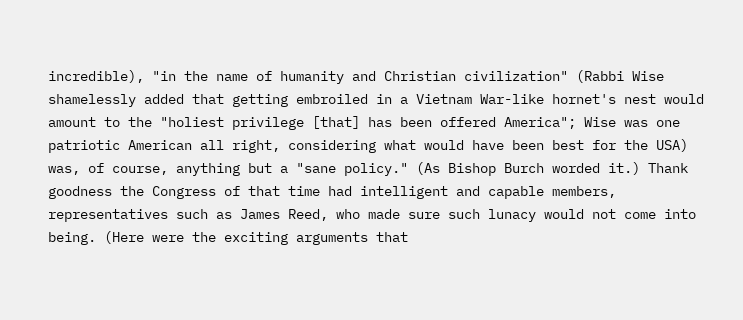incredible), "in the name of humanity and Christian civilization" (Rabbi Wise shamelessly added that getting embroiled in a Vietnam War-like hornet's nest would amount to the "holiest privilege [that] has been offered America"; Wise was one patriotic American all right, considering what would have been best for the USA) was, of course, anything but a "sane policy." (As Bishop Burch worded it.) Thank goodness the Congress of that time had intelligent and capable members, representatives such as James Reed, who made sure such lunacy would not come into being. (Here were the exciting arguments that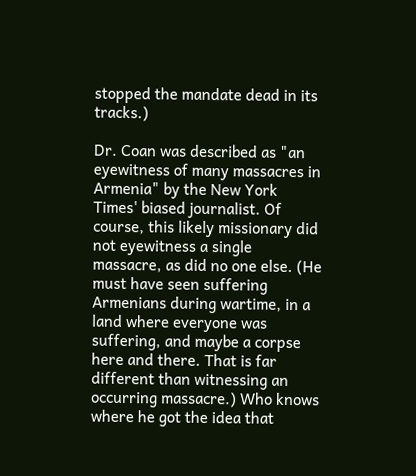stopped the mandate dead in its tracks.)

Dr. Coan was described as "an eyewitness of many massacres in Armenia" by the New York Times' biased journalist. Of course, this likely missionary did not eyewitness a single massacre, as did no one else. (He must have seen suffering Armenians during wartime, in a land where everyone was suffering, and maybe a corpse here and there. That is far different than witnessing an occurring massacre.) Who knows where he got the idea that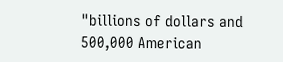"billions of dollars and 500,000 American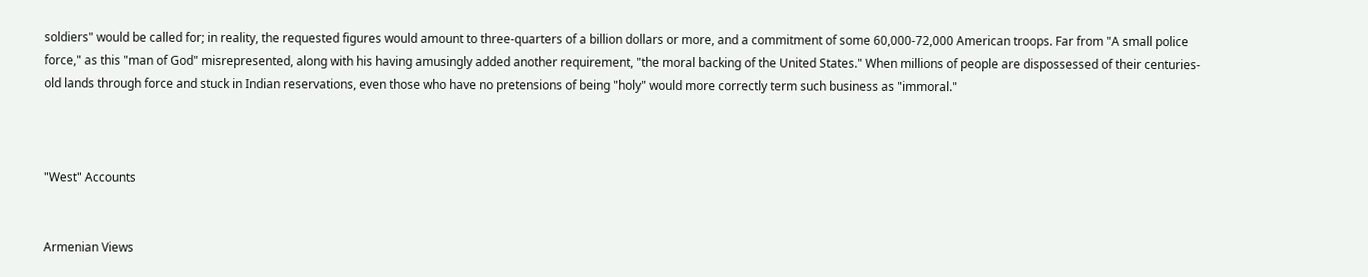soldiers" would be called for; in reality, the requested figures would amount to three-quarters of a billion dollars or more, and a commitment of some 60,000-72,000 American troops. Far from "A small police force," as this "man of God" misrepresented, along with his having amusingly added another requirement, "the moral backing of the United States." When millions of people are dispossessed of their centuries-old lands through force and stuck in Indian reservations, even those who have no pretensions of being "holy" would more correctly term such business as "immoral."



"West" Accounts


Armenian Views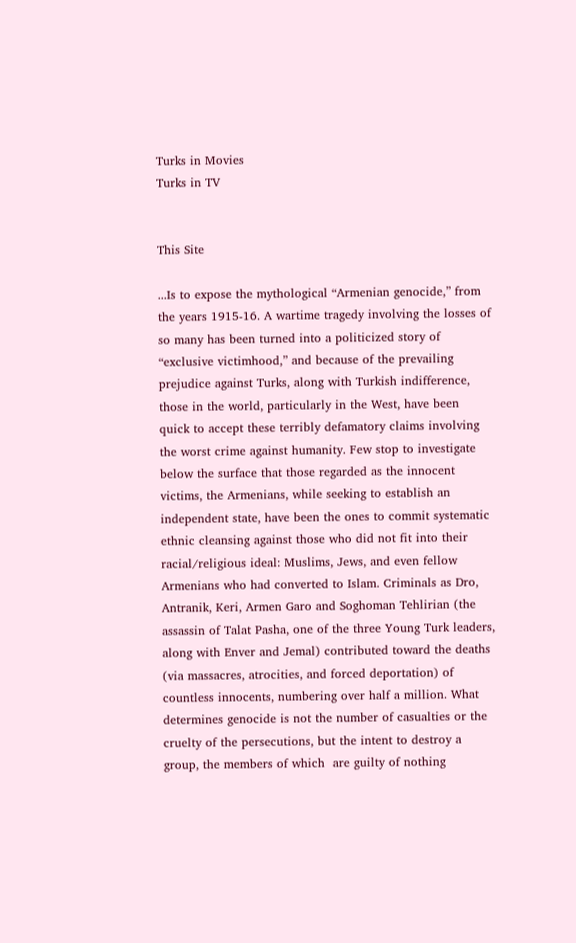Turks in Movies
Turks in TV


This Site

...Is to expose the mythological “Armenian genocide,” from the years 1915-16. A wartime tragedy involving the losses of so many has been turned into a politicized story of “exclusive victimhood,” and because of the prevailing prejudice against Turks, along with Turkish indifference, those in the world, particularly in the West, have been quick to accept these terribly defamatory claims involving the worst crime against humanity. Few stop to investigate below the surface that those regarded as the innocent victims, the Armenians, while seeking to establish an independent state, have been the ones to commit systematic ethnic cleansing against those who did not fit into their racial/religious ideal: Muslims, Jews, and even fellow Armenians who had converted to Islam. Criminals as Dro, Antranik, Keri, Armen Garo and Soghoman Tehlirian (the assassin of Talat Pasha, one of the three Young Turk leaders, along with Enver and Jemal) contributed toward the deaths (via massacres, atrocities, and forced deportation) of countless innocents, numbering over half a million. What determines genocide is not the number of casualties or the cruelty of the persecutions, but the intent to destroy a group, the members of which  are guilty of nothing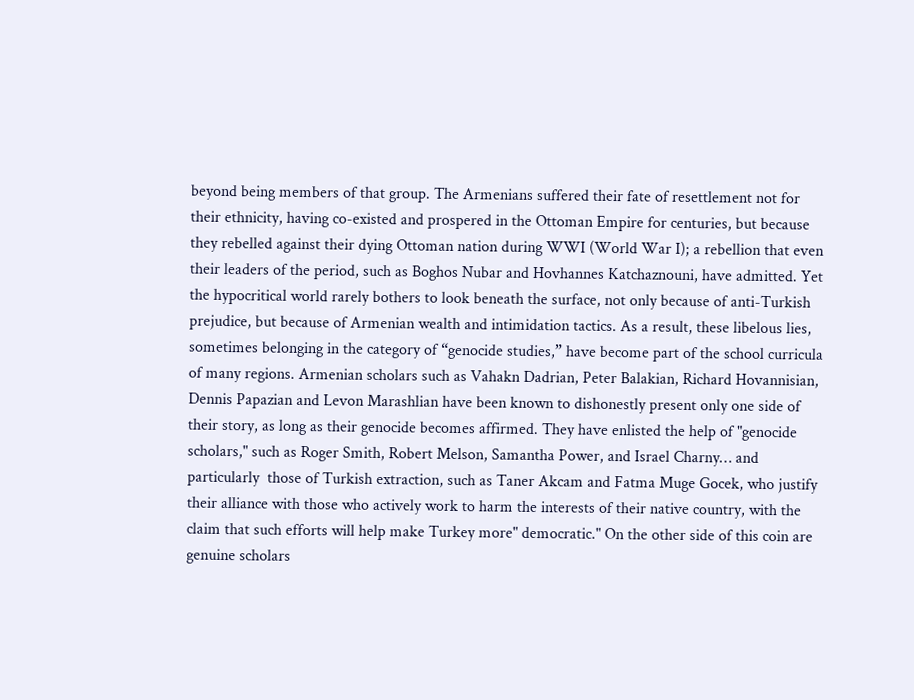beyond being members of that group. The Armenians suffered their fate of resettlement not for their ethnicity, having co-existed and prospered in the Ottoman Empire for centuries, but because they rebelled against their dying Ottoman nation during WWI (World War I); a rebellion that even their leaders of the period, such as Boghos Nubar and Hovhannes Katchaznouni, have admitted. Yet the hypocritical world rarely bothers to look beneath the surface, not only because of anti-Turkish prejudice, but because of Armenian wealth and intimidation tactics. As a result, these libelous lies, sometimes belonging in the category of “genocide studies,” have become part of the school curricula of many regions. Armenian scholars such as Vahakn Dadrian, Peter Balakian, Richard Hovannisian, Dennis Papazian and Levon Marashlian have been known to dishonestly present only one side of their story, as long as their genocide becomes affirmed. They have enlisted the help of "genocide scholars," such as Roger Smith, Robert Melson, Samantha Power, and Israel Charny… and particularly  those of Turkish extraction, such as Taner Akcam and Fatma Muge Gocek, who justify their alliance with those who actively work to harm the interests of their native country, with the claim that such efforts will help make Turkey more" democratic." On the other side of this coin are genuine scholars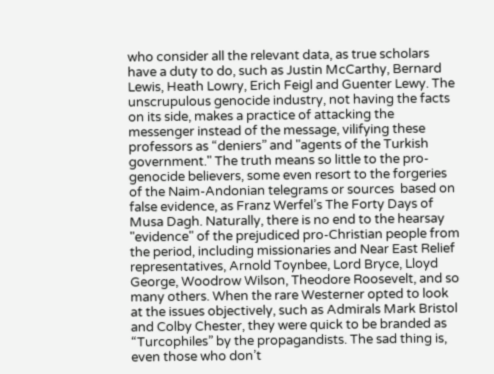who consider all the relevant data, as true scholars have a duty to do, such as Justin McCarthy, Bernard Lewis, Heath Lowry, Erich Feigl and Guenter Lewy. The unscrupulous genocide industry, not having the facts on its side, makes a practice of attacking the messenger instead of the message, vilifying these professors as “deniers” and "agents of the Turkish government." The truth means so little to the pro-genocide believers, some even resort to the forgeries of the Naim-Andonian telegrams or sources  based on false evidence, as Franz Werfel’s The Forty Days of Musa Dagh. Naturally, there is no end to the hearsay "evidence" of the prejudiced pro-Christian people from the period, including missionaries and Near East Relief representatives, Arnold Toynbee, Lord Bryce, Lloyd George, Woodrow Wilson, Theodore Roosevelt, and so many others. When the rare Westerner opted to look at the issues objectively, such as Admirals Mark Bristol and Colby Chester, they were quick to be branded as “Turcophiles” by the propagandists. The sad thing is, even those who don’t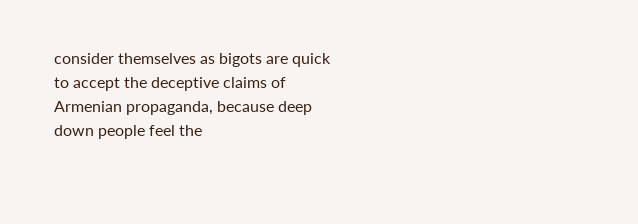consider themselves as bigots are quick to accept the deceptive claims of Armenian propaganda, because deep down people feel the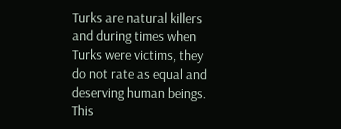Turks are natural killers and during times when Turks were victims, they do not rate as equal and deserving human beings. This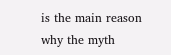is the main reason why the myth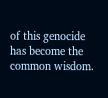of this genocide has become the common wisdom.